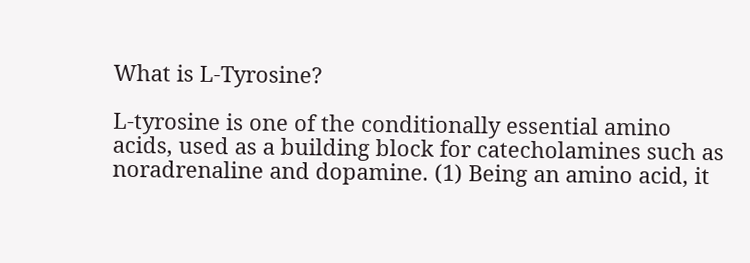What is L-Tyrosine?

L-tyrosine is one of the conditionally essential amino acids, used as a building block for catecholamines such as noradrenaline and dopamine. (1) Being an amino acid, it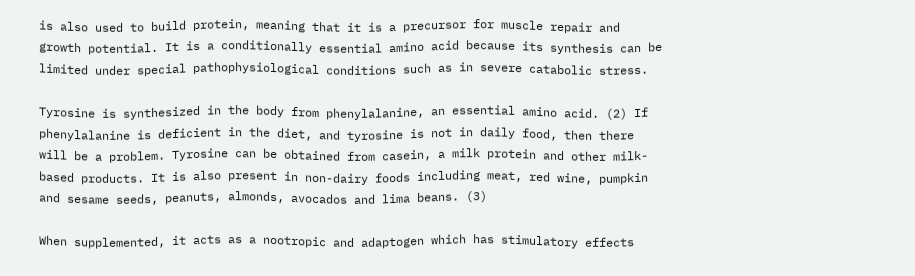is also used to build protein, meaning that it is a precursor for muscle repair and growth potential. It is a conditionally essential amino acid because its synthesis can be limited under special pathophysiological conditions such as in severe catabolic stress.

Tyrosine is synthesized in the body from phenylalanine, an essential amino acid. (2) If phenylalanine is deficient in the diet, and tyrosine is not in daily food, then there will be a problem. Tyrosine can be obtained from casein, a milk protein and other milk-based products. It is also present in non-dairy foods including meat, red wine, pumpkin and sesame seeds, peanuts, almonds, avocados and lima beans. (3)

When supplemented, it acts as a nootropic and adaptogen which has stimulatory effects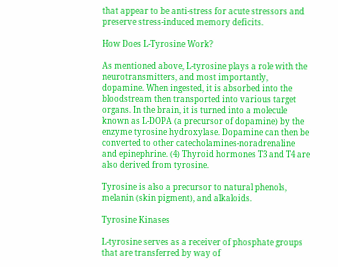that appear to be anti-stress for acute stressors and preserve stress-induced memory deficits.

How Does L-Tyrosine Work?

As mentioned above, L-tyrosine plays a role with the neurotransmitters, and most importantly, dopamine. When ingested, it is absorbed into the bloodstream then transported into various target organs. In the brain, it is turned into a molecule known as L-DOPA (a precursor of dopamine) by the enzyme tyrosine hydroxylase. Dopamine can then be converted to other catecholamines-noradrenaline and epinephrine. (4) Thyroid hormones T3 and T4 are also derived from tyrosine.

Tyrosine is also a precursor to natural phenols, melanin (skin pigment), and alkaloids.

Tyrosine Kinases

L-tyrosine serves as a receiver of phosphate groups that are transferred by way of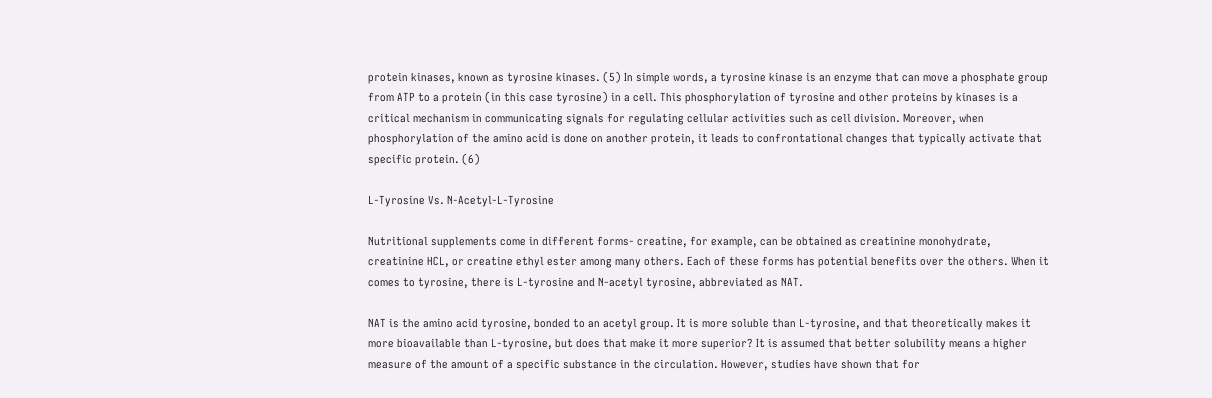protein kinases, known as tyrosine kinases. (5) In simple words, a tyrosine kinase is an enzyme that can move a phosphate group from ATP to a protein (in this case tyrosine) in a cell. This phosphorylation of tyrosine and other proteins by kinases is a critical mechanism in communicating signals for regulating cellular activities such as cell division. Moreover, when phosphorylation of the amino acid is done on another protein, it leads to confrontational changes that typically activate that specific protein. (6)

L-Tyrosine Vs. N-Acetyl-L-Tyrosine

Nutritional supplements come in different forms- creatine, for example, can be obtained as creatinine monohydrate, creatinine HCL, or creatine ethyl ester among many others. Each of these forms has potential benefits over the others. When it comes to tyrosine, there is L-tyrosine and N-acetyl tyrosine, abbreviated as NAT.

NAT is the amino acid tyrosine, bonded to an acetyl group. It is more soluble than L-tyrosine, and that theoretically makes it more bioavailable than L-tyrosine, but does that make it more superior? It is assumed that better solubility means a higher measure of the amount of a specific substance in the circulation. However, studies have shown that for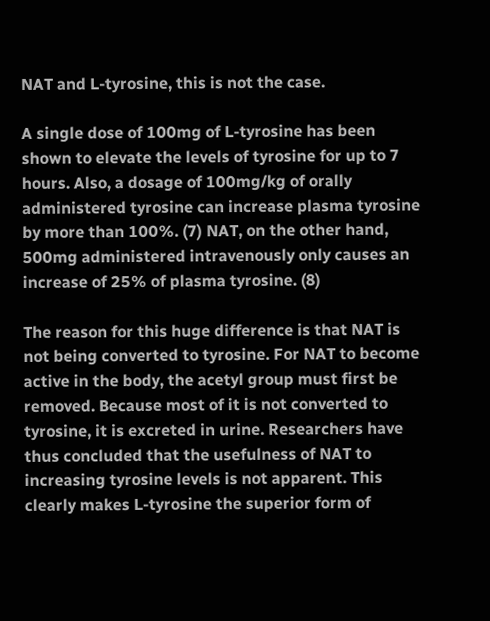NAT and L-tyrosine, this is not the case.

A single dose of 100mg of L-tyrosine has been shown to elevate the levels of tyrosine for up to 7 hours. Also, a dosage of 100mg/kg of orally administered tyrosine can increase plasma tyrosine by more than 100%. (7) NAT, on the other hand, 500mg administered intravenously only causes an increase of 25% of plasma tyrosine. (8)

The reason for this huge difference is that NAT is not being converted to tyrosine. For NAT to become active in the body, the acetyl group must first be removed. Because most of it is not converted to tyrosine, it is excreted in urine. Researchers have thus concluded that the usefulness of NAT to increasing tyrosine levels is not apparent. This clearly makes L-tyrosine the superior form of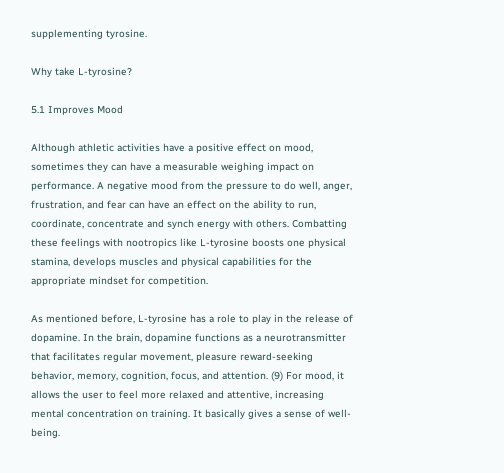supplementing tyrosine.

Why take L-tyrosine?

5.1 Improves Mood

Although athletic activities have a positive effect on mood, sometimes they can have a measurable weighing impact on performance. A negative mood from the pressure to do well, anger, frustration, and fear can have an effect on the ability to run, coordinate, concentrate and synch energy with others. Combatting these feelings with nootropics like L-tyrosine boosts one physical stamina, develops muscles and physical capabilities for the appropriate mindset for competition.

As mentioned before, L-tyrosine has a role to play in the release of dopamine. In the brain, dopamine functions as a neurotransmitter that facilitates regular movement, pleasure reward-seeking behavior, memory, cognition, focus, and attention. (9) For mood, it allows the user to feel more relaxed and attentive, increasing mental concentration on training. It basically gives a sense of well-being.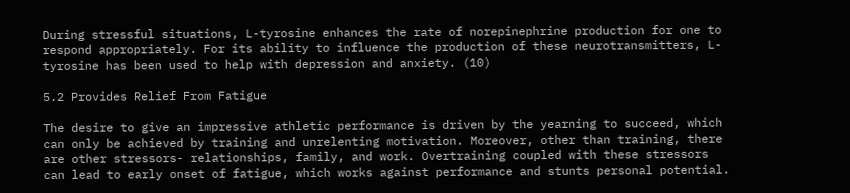During stressful situations, L-tyrosine enhances the rate of norepinephrine production for one to respond appropriately. For its ability to influence the production of these neurotransmitters, L-tyrosine has been used to help with depression and anxiety. (10)

5.2 Provides Relief From Fatigue

The desire to give an impressive athletic performance is driven by the yearning to succeed, which can only be achieved by training and unrelenting motivation. Moreover, other than training, there are other stressors- relationships, family, and work. Overtraining coupled with these stressors can lead to early onset of fatigue, which works against performance and stunts personal potential.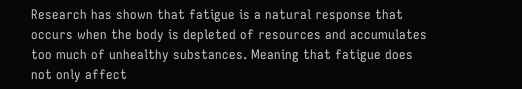Research has shown that fatigue is a natural response that occurs when the body is depleted of resources and accumulates too much of unhealthy substances. Meaning that fatigue does not only affect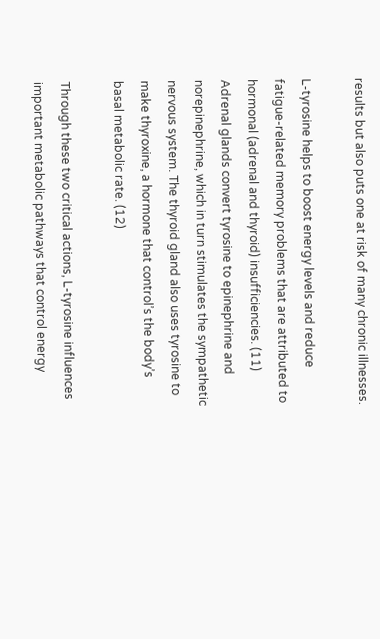results but also puts one at risk of many chronic illnesses.

L-tyrosine helps to boost energy levels and reduce fatigue-related memory problems that are attributed to hormonal (adrenal and thyroid) insufficiencies. (11) Adrenal glands convert tyrosine to epinephrine and norepinephrine, which in turn stimulates the sympathetic nervous system. The thyroid gland also uses tyrosine to make thyroxine, a hormone that control’s the body’s basal metabolic rate. (12)

Through these two critical actions, L-tyrosine influences important metabolic pathways that control energy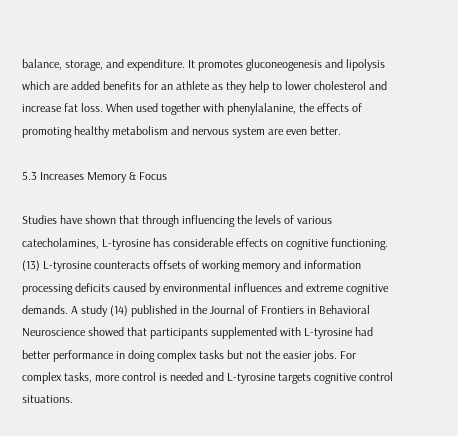balance, storage, and expenditure. It promotes gluconeogenesis and lipolysis which are added benefits for an athlete as they help to lower cholesterol and increase fat loss. When used together with phenylalanine, the effects of promoting healthy metabolism and nervous system are even better.

5.3 Increases Memory & Focus

Studies have shown that through influencing the levels of various catecholamines, L-tyrosine has considerable effects on cognitive functioning. (13) L-tyrosine counteracts offsets of working memory and information processing deficits caused by environmental influences and extreme cognitive demands. A study (14) published in the Journal of Frontiers in Behavioral Neuroscience showed that participants supplemented with L-tyrosine had better performance in doing complex tasks but not the easier jobs. For complex tasks, more control is needed and L-tyrosine targets cognitive control situations.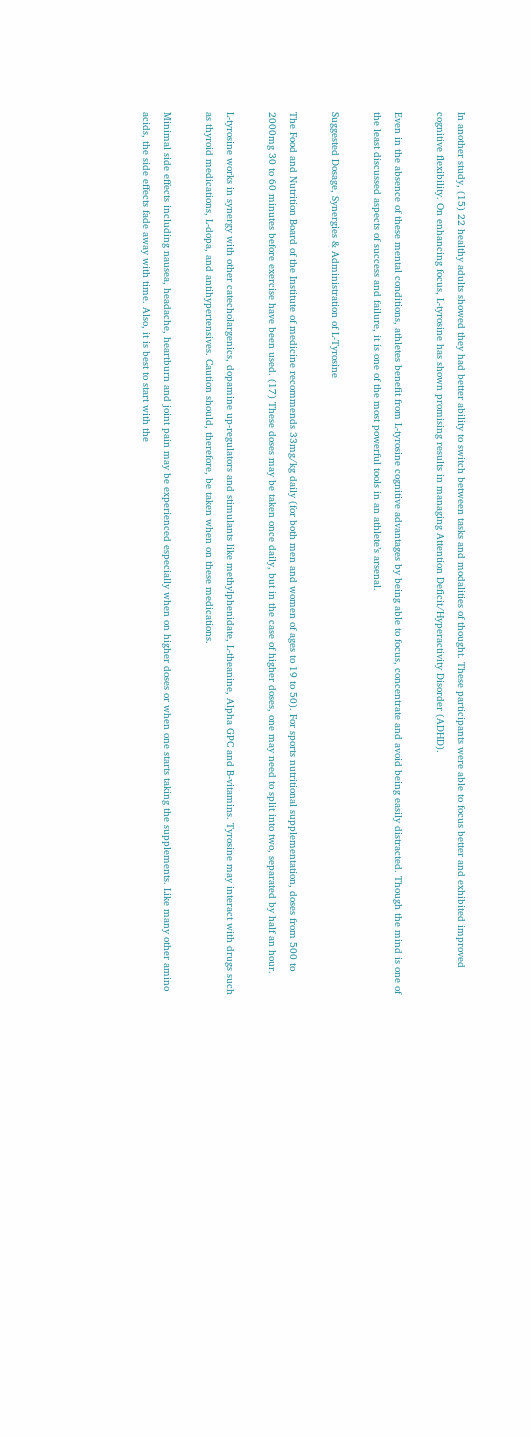In another study, (15) 22 healthy adults showed they had better ability to switch between tasks and modalities of thought. These participants were able to focus better and exhibited improved cognitive flexibility. On enhancing focus, L-tyrosine has shown promising results in managing Attention Deficit/Hyperactivity Disorder (ADHD).

Even in the absence of these mental conditions, athletes benefit from L-tyrosine cognitive advantages by being able to focus, concentrate and avoid being easily distracted. Though the mind is one of the least discussed aspects of success and failure, it is one of the most powerful tools in an athlete’s arsenal.

Suggested Dosage, Synergies & Administration of L-Tyrosine

The Food and Nutrition Board of the Institute of medicine recommends 33mg/kg daily (for both men and women of ages to 19 to 50). For sports nutritional supplementation, doses from 500 to 2000mg 30 to 60 minutes before exercise have been used. (17) These doses may be taken once daily, but in the case of higher doses, one may need to split into two, separated by half an hour.

L-tyrosine works in synergy with other catecholargenics, dopamine up-regulators and stimulants like methylphenidate, L-theanine, Alpha GPC and B-vitamins. Tyrosine may interact with drugs such as thyroid medications, L-dopa, and antihypertensives. Caution should, therefore, be taken when on these medications.

Minimal side effects including nausea, headache, heartburn and joint pain may be experienced especially when on higher doses or when one starts taking the supplements. Like many other amino acids, the side effects fade away with time. Also, it is best to start with the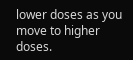lower doses as you move to higher doses.